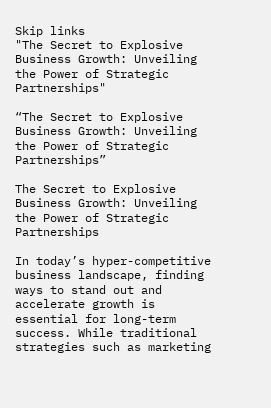Skip links
"The Secret to Explosive Business Growth: Unveiling the Power of Strategic Partnerships"

“The Secret to Explosive Business Growth: Unveiling the Power of Strategic Partnerships”

The Secret to Explosive Business Growth: Unveiling the Power of Strategic Partnerships

In today’s hyper-competitive business landscape, finding ways to stand out and accelerate growth is essential for long-term success. While traditional strategies such as marketing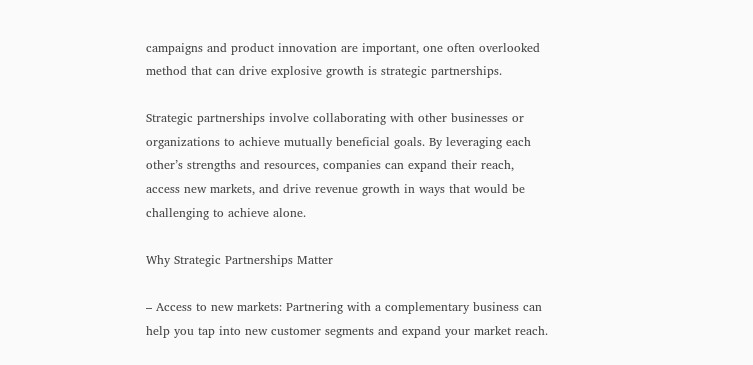campaigns and product innovation are important, one often overlooked method that can drive explosive growth is strategic partnerships.

Strategic partnerships involve collaborating with other businesses or organizations to achieve mutually beneficial goals. By leveraging each other’s strengths and resources, companies can expand their reach, access new markets, and drive revenue growth in ways that would be challenging to achieve alone.

Why Strategic Partnerships Matter

– Access to new markets: Partnering with a complementary business can help you tap into new customer segments and expand your market reach.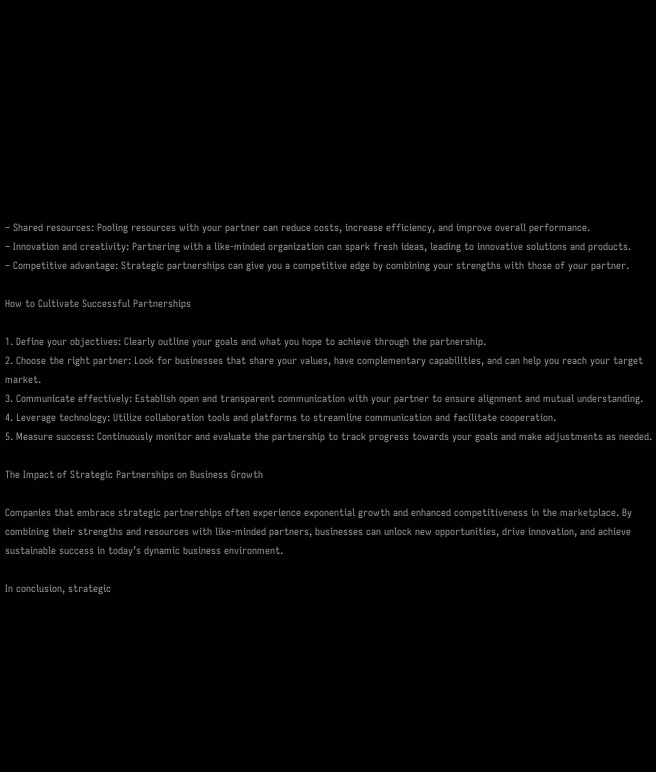– Shared resources: Pooling resources with your partner can reduce costs, increase efficiency, and improve overall performance.
– Innovation and creativity: Partnering with a like-minded organization can spark fresh ideas, leading to innovative solutions and products.
– Competitive advantage: Strategic partnerships can give you a competitive edge by combining your strengths with those of your partner.

How to Cultivate Successful Partnerships

1. Define your objectives: Clearly outline your goals and what you hope to achieve through the partnership.
2. Choose the right partner: Look for businesses that share your values, have complementary capabilities, and can help you reach your target market.
3. Communicate effectively: Establish open and transparent communication with your partner to ensure alignment and mutual understanding.
4. Leverage technology: Utilize collaboration tools and platforms to streamline communication and facilitate cooperation.
5. Measure success: Continuously monitor and evaluate the partnership to track progress towards your goals and make adjustments as needed.

The Impact of Strategic Partnerships on Business Growth

Companies that embrace strategic partnerships often experience exponential growth and enhanced competitiveness in the marketplace. By combining their strengths and resources with like-minded partners, businesses can unlock new opportunities, drive innovation, and achieve sustainable success in today’s dynamic business environment.

In conclusion, strategic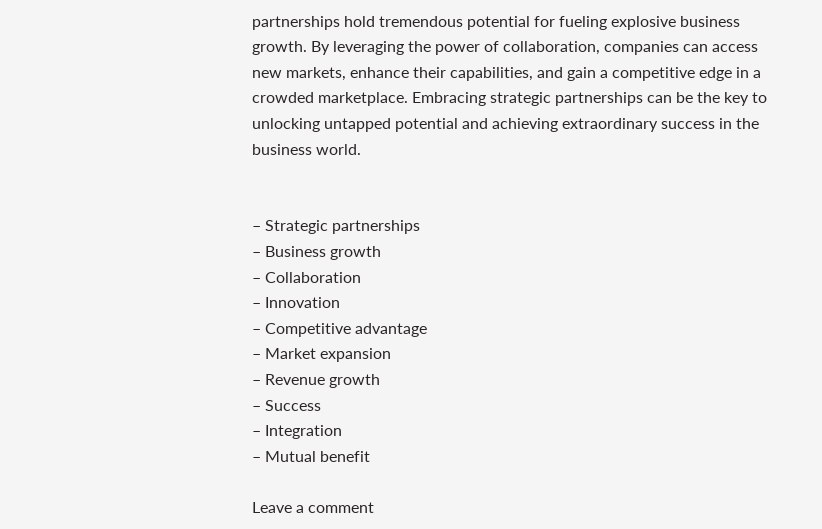partnerships hold tremendous potential for fueling explosive business growth. By leveraging the power of collaboration, companies can access new markets, enhance their capabilities, and gain a competitive edge in a crowded marketplace. Embracing strategic partnerships can be the key to unlocking untapped potential and achieving extraordinary success in the business world.


– Strategic partnerships
– Business growth
– Collaboration
– Innovation
– Competitive advantage
– Market expansion
– Revenue growth
– Success
– Integration
– Mutual benefit

Leave a comment